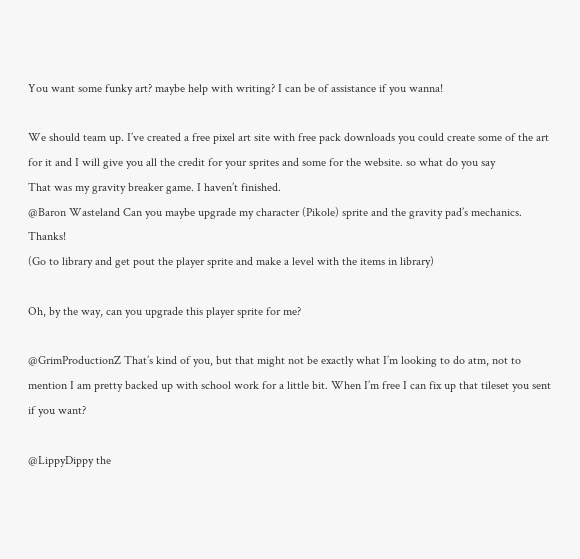You want some funky art? maybe help with writing? I can be of assistance if you wanna!

We should team up. I’ve created a free pixel art site with free pack downloads you could create some of the art for it and I will give you all the credit for your sprites and some for the website. so what do you say
That was my gravity breaker game. I haven’t finished.
@Baron Wasteland Can you maybe upgrade my character (Pikole) sprite and the gravity pad’s mechanics. Thanks!
(Go to library and get pout the player sprite and make a level with the items in library)

Oh, by the way, can you upgrade this player sprite for me?

@GrimProductionZ That’s kind of you, but that might not be exactly what I’m looking to do atm, not to mention I am pretty backed up with school work for a little bit. When I’m free I can fix up that tileset you sent if you want?

@LippyDippy the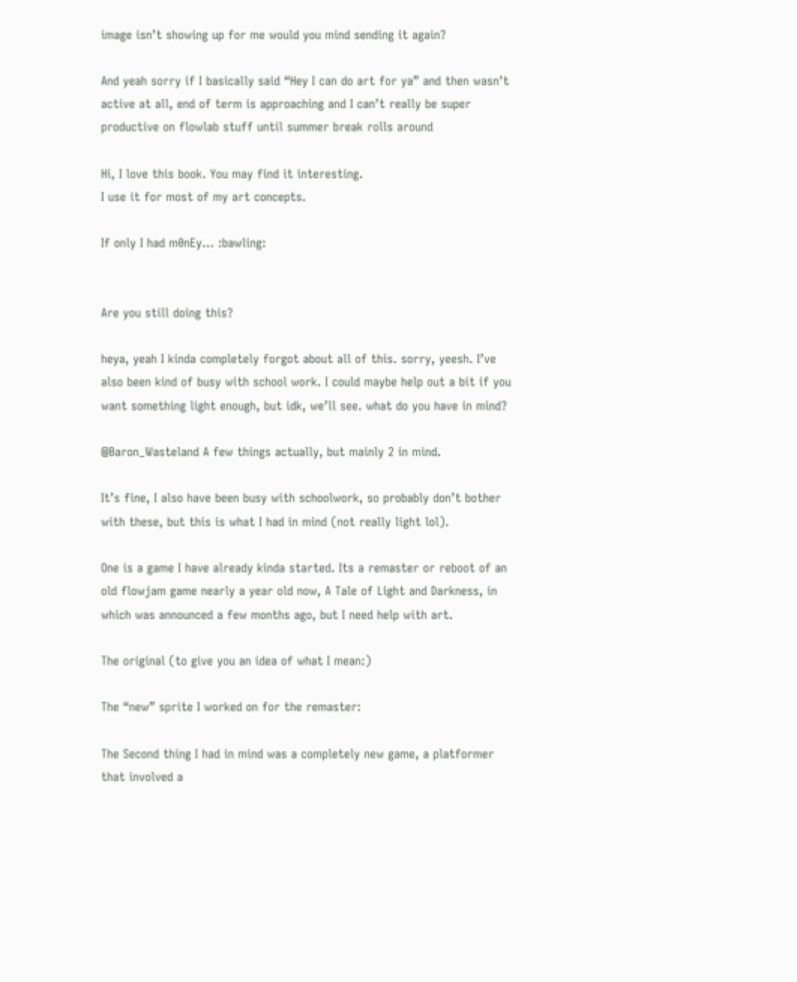image isn’t showing up for me would you mind sending it again?

And yeah sorry if I basically said “Hey I can do art for ya” and then wasn’t active at all, end of term is approaching and I can’t really be super productive on flowlab stuff until summer break rolls around

Hi, I love this book. You may find it interesting.
I use it for most of my art concepts.

If only I had m0nEy… :bawling:


Are you still doing this?

heya, yeah I kinda completely forgot about all of this. sorry, yeesh. I’ve also been kind of busy with school work. I could maybe help out a bit if you want something light enough, but idk, we’ll see. what do you have in mind?

@Baron_Wasteland A few things actually, but mainly 2 in mind.

It’s fine, I also have been busy with schoolwork, so probably don’t bother with these, but this is what I had in mind (not really light lol).

One is a game I have already kinda started. Its a remaster or reboot of an old flowjam game nearly a year old now, A Tale of Light and Darkness, in which was announced a few months ago, but I need help with art.

The original (to give you an idea of what I mean:)

The “new” sprite I worked on for the remaster:

The Second thing I had in mind was a completely new game, a platformer that involved a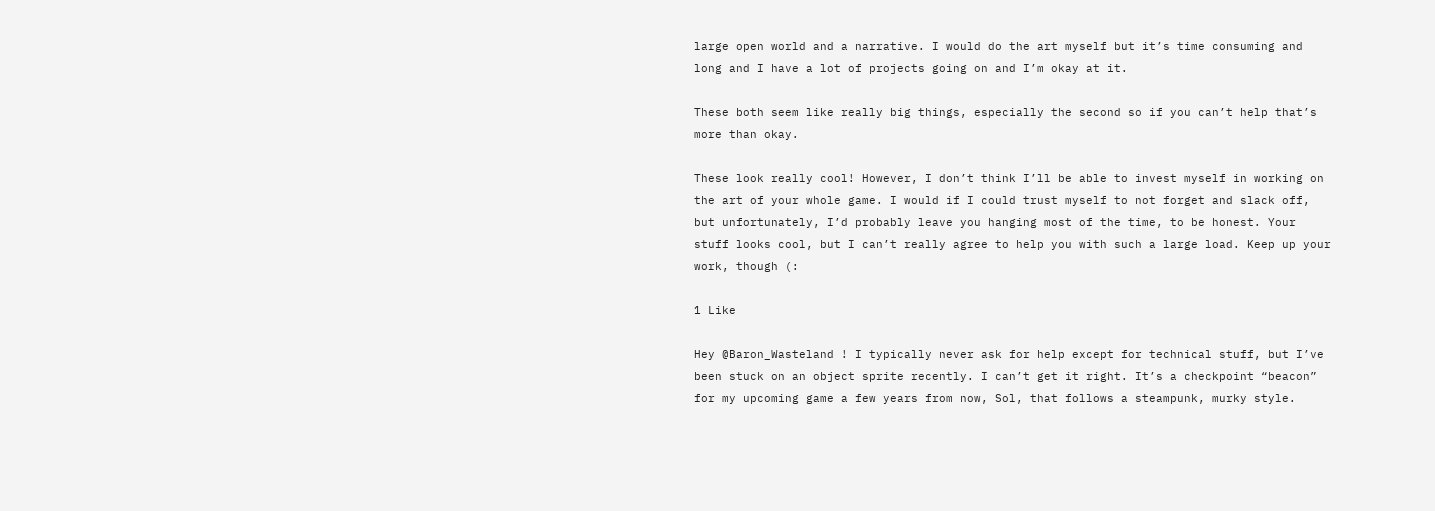large open world and a narrative. I would do the art myself but it’s time consuming and long and I have a lot of projects going on and I’m okay at it.

These both seem like really big things, especially the second so if you can’t help that’s more than okay.

These look really cool! However, I don’t think I’ll be able to invest myself in working on the art of your whole game. I would if I could trust myself to not forget and slack off, but unfortunately, I’d probably leave you hanging most of the time, to be honest. Your stuff looks cool, but I can’t really agree to help you with such a large load. Keep up your work, though (:

1 Like

Hey @Baron_Wasteland ! I typically never ask for help except for technical stuff, but I’ve been stuck on an object sprite recently. I can’t get it right. It’s a checkpoint “beacon” for my upcoming game a few years from now, Sol, that follows a steampunk, murky style.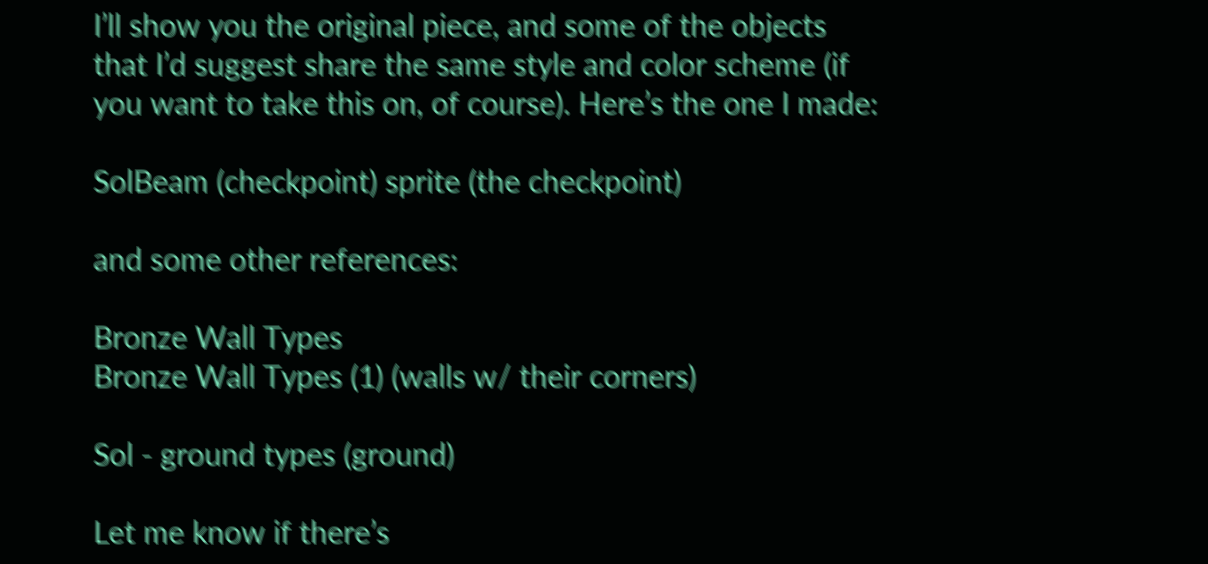I’ll show you the original piece, and some of the objects that I’d suggest share the same style and color scheme (if you want to take this on, of course). Here’s the one I made:

SolBeam (checkpoint) sprite (the checkpoint)

and some other references:

Bronze Wall Types
Bronze Wall Types (1) (walls w/ their corners)

Sol - ground types (ground)

Let me know if there’s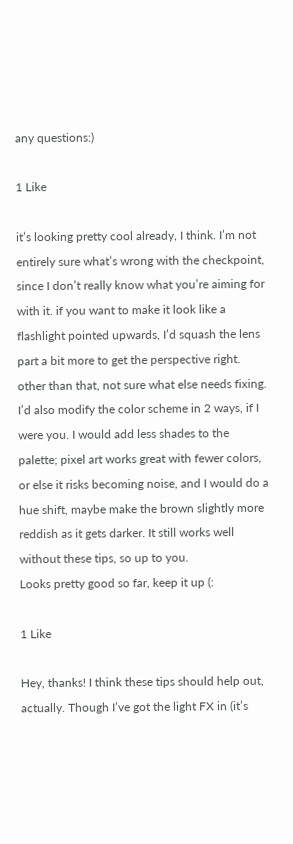any questions:)

1 Like

it’s looking pretty cool already, I think. I’m not entirely sure what’s wrong with the checkpoint, since I don’t really know what you’re aiming for with it. if you want to make it look like a flashlight pointed upwards, I’d squash the lens part a bit more to get the perspective right. other than that, not sure what else needs fixing.
I’d also modify the color scheme in 2 ways, if I were you. I would add less shades to the palette; pixel art works great with fewer colors, or else it risks becoming noise, and I would do a hue shift, maybe make the brown slightly more reddish as it gets darker. It still works well without these tips, so up to you.
Looks pretty good so far, keep it up (:

1 Like

Hey, thanks! I think these tips should help out, actually. Though I’ve got the light FX in (it’s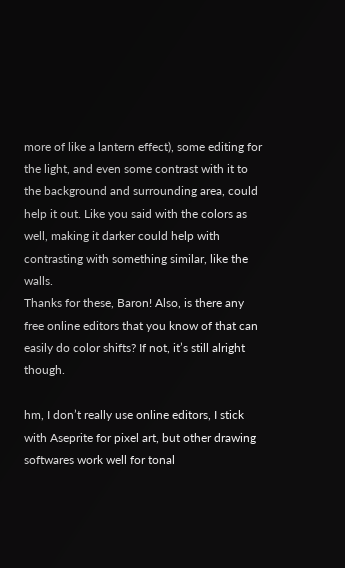more of like a lantern effect), some editing for the light, and even some contrast with it to the background and surrounding area, could help it out. Like you said with the colors as well, making it darker could help with contrasting with something similar, like the walls.
Thanks for these, Baron! Also, is there any free online editors that you know of that can easily do color shifts? If not, it’s still alright though.

hm, I don’t really use online editors, I stick with Aseprite for pixel art, but other drawing softwares work well for tonal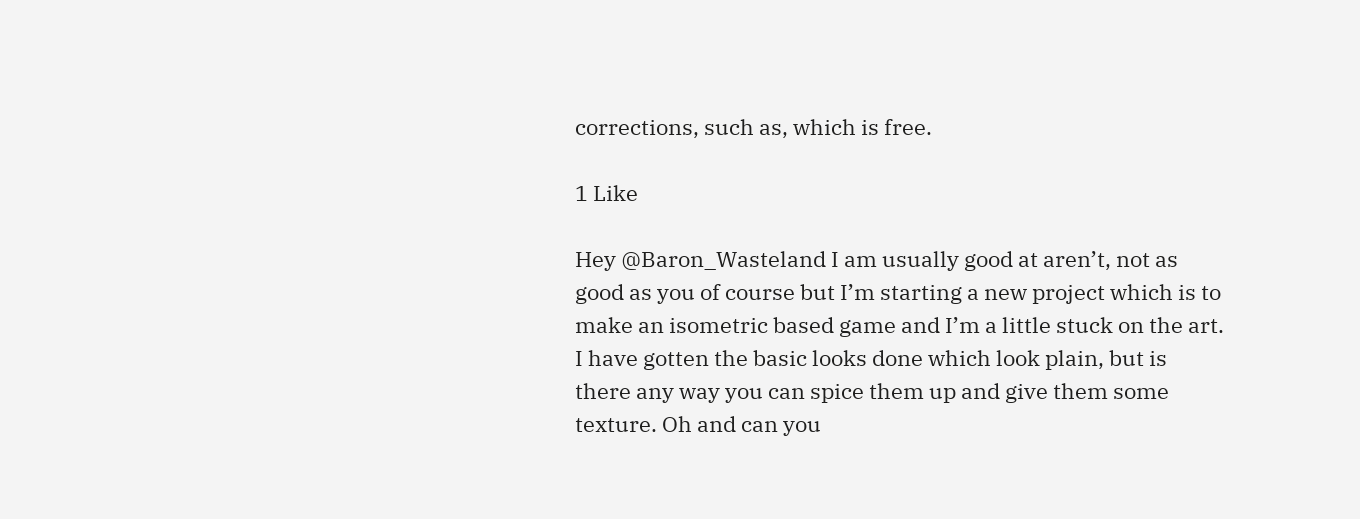corrections, such as, which is free.

1 Like

Hey @Baron_Wasteland I am usually good at aren’t, not as good as you of course but I’m starting a new project which is to make an isometric based game and I’m a little stuck on the art. I have gotten the basic looks done which look plain, but is there any way you can spice them up and give them some texture. Oh and can you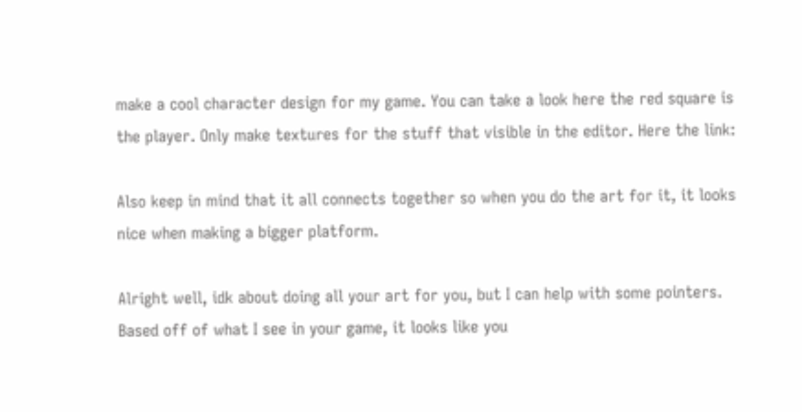make a cool character design for my game. You can take a look here the red square is the player. Only make textures for the stuff that visible in the editor. Here the link:

Also keep in mind that it all connects together so when you do the art for it, it looks nice when making a bigger platform.

Alright well, idk about doing all your art for you, but I can help with some pointers. Based off of what I see in your game, it looks like you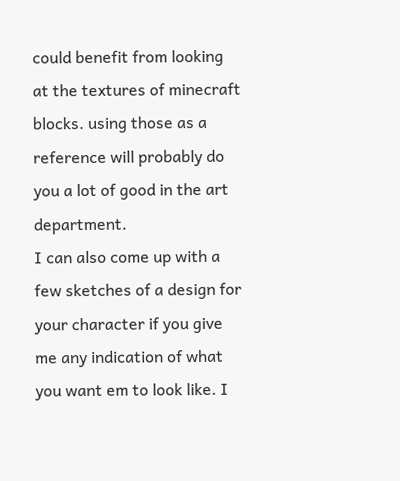could benefit from looking at the textures of minecraft blocks. using those as a reference will probably do you a lot of good in the art department.
I can also come up with a few sketches of a design for your character if you give me any indication of what you want em to look like. I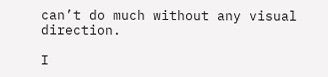can’t do much without any visual direction.

I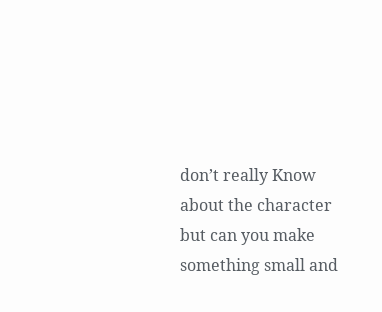don’t really Know about the character but can you make something small and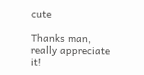cute

Thanks man, really appreciate it!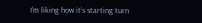I’m liking how it’s starting turn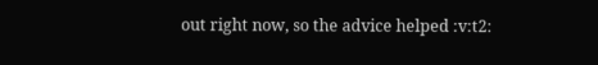out right now, so the advice helped :v:t2: